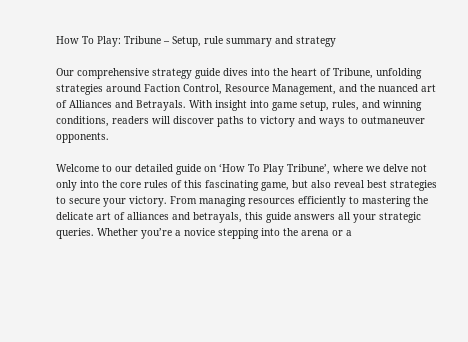How To Play: Tribune – Setup, rule summary and strategy

Our comprehensive strategy guide dives into the heart of Tribune, unfolding strategies around Faction Control, Resource Management, and the nuanced art of Alliances and Betrayals. With insight into game setup, rules, and winning conditions, readers will discover paths to victory and ways to outmaneuver opponents.

Welcome to our detailed guide on ‘How To Play Tribune’, where we delve not only into the core rules of this fascinating game, but also reveal best strategies to secure your victory. From managing resources efficiently to mastering the delicate art of alliances and betrayals, this guide answers all your strategic queries. Whether you’re a novice stepping into the arena or a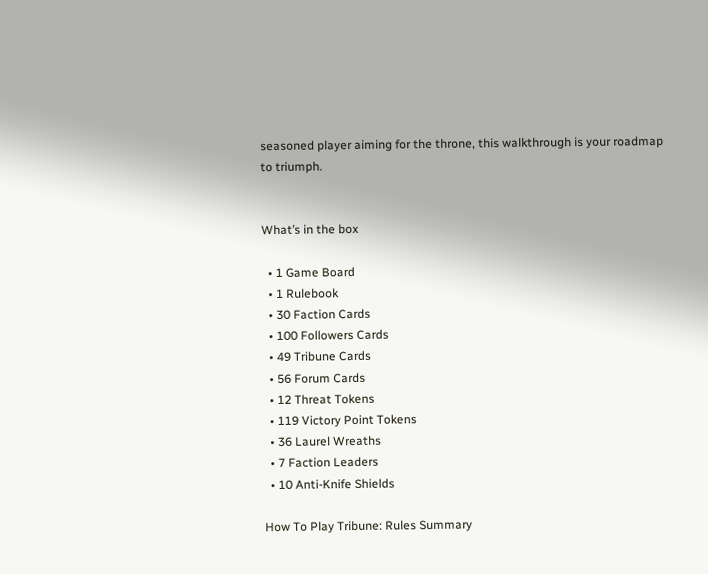seasoned player aiming for the throne, this walkthrough is your roadmap to triumph.


What’s in the box

  • 1 Game Board
  • 1 Rulebook
  • 30 Faction Cards
  • 100 Followers Cards
  • 49 Tribune Cards
  • 56 Forum Cards
  • 12 Threat Tokens
  • 119 Victory Point Tokens
  • 36 Laurel Wreaths
  • 7 Faction Leaders
  • 10 Anti-Knife Shields

How To Play Tribune: Rules Summary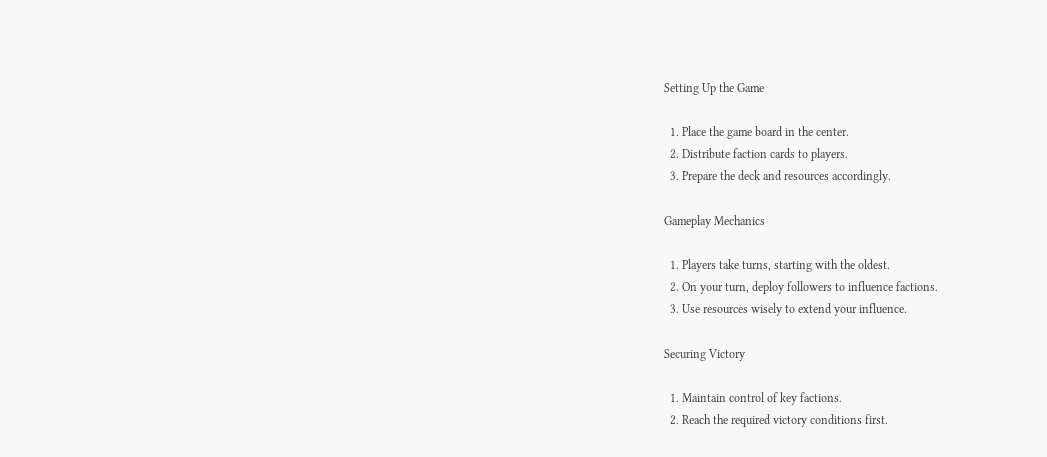Setting Up the Game

  1. Place the game board in the center.
  2. Distribute faction cards to players.
  3. Prepare the deck and resources accordingly.

Gameplay Mechanics

  1. Players take turns, starting with the oldest.
  2. On your turn, deploy followers to influence factions.
  3. Use resources wisely to extend your influence.

Securing Victory

  1. Maintain control of key factions.
  2. Reach the required victory conditions first.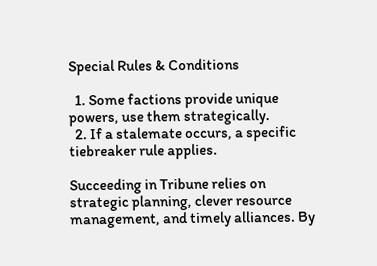Special Rules & Conditions

  1. Some factions provide unique powers, use them strategically.
  2. If a stalemate occurs, a specific tiebreaker rule applies.

Succeeding in Tribune relies on strategic planning, clever resource management, and timely alliances. By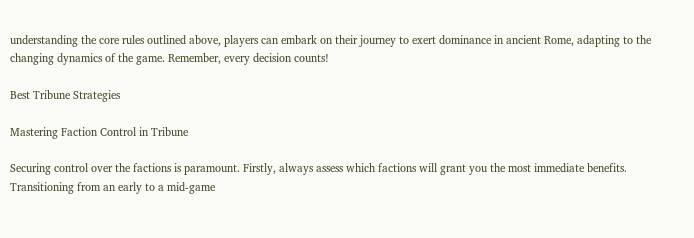understanding the core rules outlined above, players can embark on their journey to exert dominance in ancient Rome, adapting to the changing dynamics of the game. Remember, every decision counts!

Best Tribune Strategies

Mastering Faction Control in Tribune

Securing control over the factions is paramount. Firstly, always assess which factions will grant you the most immediate benefits. Transitioning from an early to a mid-game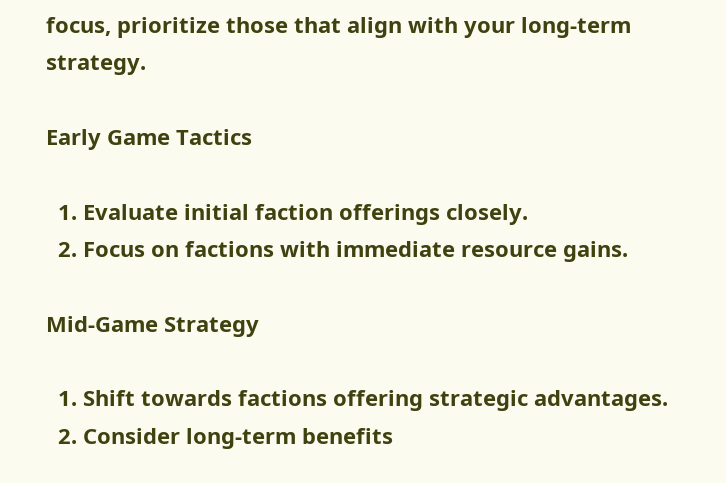focus, prioritize those that align with your long-term strategy.

Early Game Tactics

  1. Evaluate initial faction offerings closely.
  2. Focus on factions with immediate resource gains.

Mid-Game Strategy

  1. Shift towards factions offering strategic advantages.
  2. Consider long-term benefits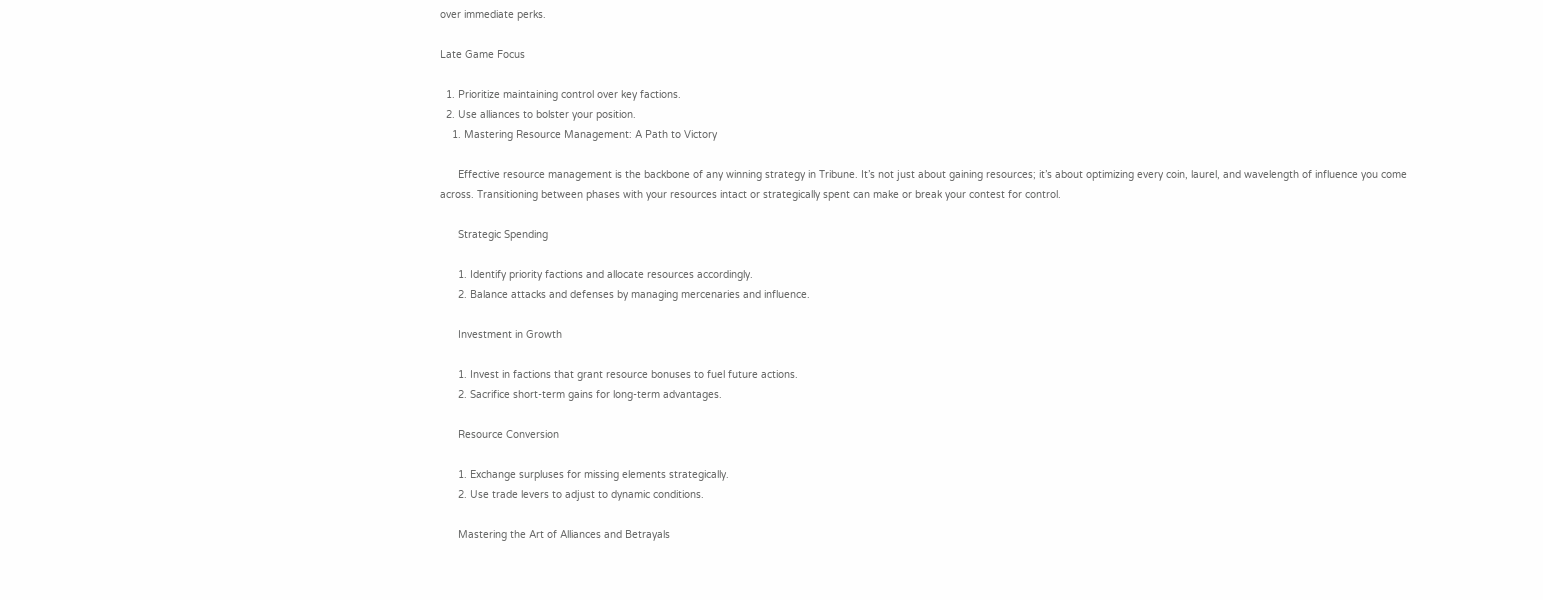over immediate perks.

Late Game Focus

  1. Prioritize maintaining control over key factions.
  2. Use alliances to bolster your position.
    1. Mastering Resource Management: A Path to Victory

      Effective resource management is the backbone of any winning strategy in Tribune. It’s not just about gaining resources; it’s about optimizing every coin, laurel, and wavelength of influence you come across. Transitioning between phases with your resources intact or strategically spent can make or break your contest for control.

      Strategic Spending

      1. Identify priority factions and allocate resources accordingly.
      2. Balance attacks and defenses by managing mercenaries and influence.

      Investment in Growth

      1. Invest in factions that grant resource bonuses to fuel future actions.
      2. Sacrifice short-term gains for long-term advantages.

      Resource Conversion

      1. Exchange surpluses for missing elements strategically.
      2. Use trade levers to adjust to dynamic conditions.

      Mastering the Art of Alliances and Betrayals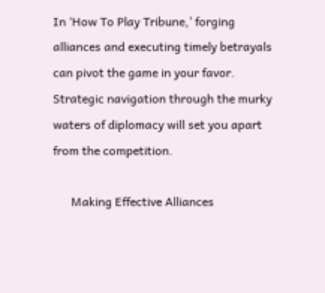In ‘How To Play Tribune,’ forging alliances and executing timely betrayals can pivot the game in your favor. Strategic navigation through the murky waters of diplomacy will set you apart from the competition.

      Making Effective Alliances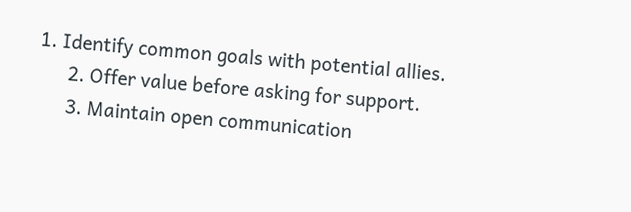1. Identify common goals with potential allies.
      2. Offer value before asking for support.
      3. Maintain open communication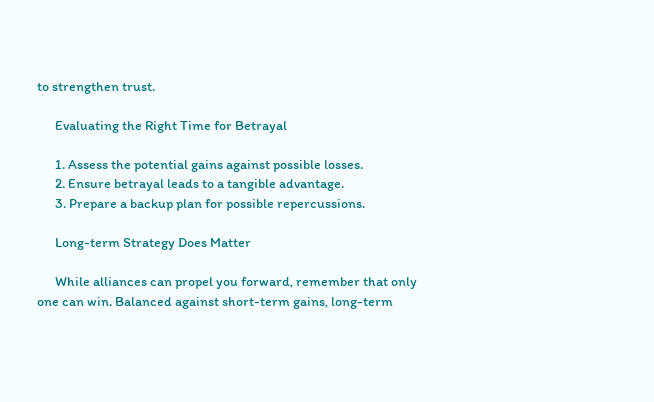to strengthen trust.

      Evaluating the Right Time for Betrayal

      1. Assess the potential gains against possible losses.
      2. Ensure betrayal leads to a tangible advantage.
      3. Prepare a backup plan for possible repercussions.

      Long-term Strategy Does Matter

      While alliances can propel you forward, remember that only one can win. Balanced against short-term gains, long-term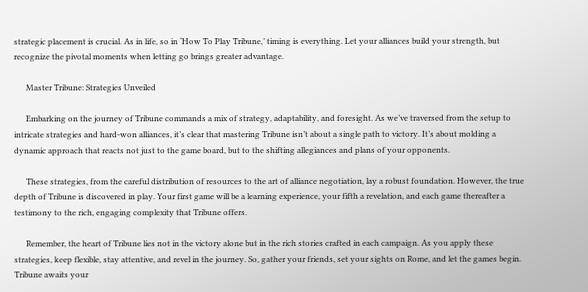strategic placement is crucial. As in life, so in ‘How To Play Tribune,’ timing is everything. Let your alliances build your strength, but recognize the pivotal moments when letting go brings greater advantage.

      Master Tribune: Strategies Unveiled

      Embarking on the journey of Tribune commands a mix of strategy, adaptability, and foresight. As we’ve traversed from the setup to intricate strategies and hard-won alliances, it’s clear that mastering Tribune isn’t about a single path to victory. It’s about molding a dynamic approach that reacts not just to the game board, but to the shifting allegiances and plans of your opponents.

      These strategies, from the careful distribution of resources to the art of alliance negotiation, lay a robust foundation. However, the true depth of Tribune is discovered in play. Your first game will be a learning experience, your fifth a revelation, and each game thereafter a testimony to the rich, engaging complexity that Tribune offers.

      Remember, the heart of Tribune lies not in the victory alone but in the rich stories crafted in each campaign. As you apply these strategies, keep flexible, stay attentive, and revel in the journey. So, gather your friends, set your sights on Rome, and let the games begin. Tribune awaits your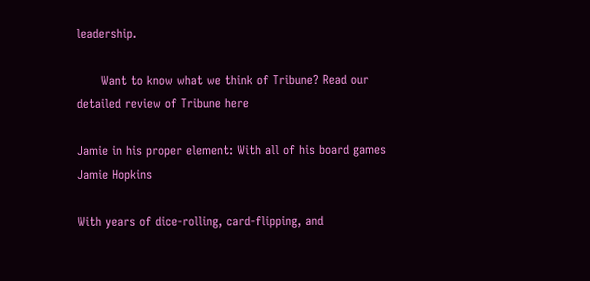leadership.

      Want to know what we think of Tribune? Read our detailed review of Tribune here

Jamie in his proper element: With all of his board games
Jamie Hopkins

With years of dice-rolling, card-flipping, and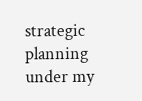strategic planning under my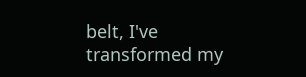belt, I've transformed my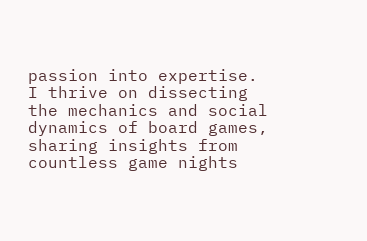passion into expertise. I thrive on dissecting the mechanics and social dynamics of board games, sharing insights from countless game nights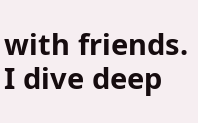with friends. I dive deep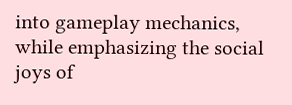into gameplay mechanics, while emphasizing the social joys of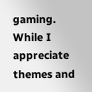gaming. While I appreciate themes and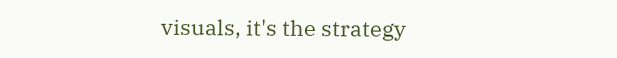visuals, it's the strategy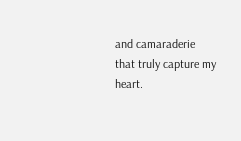and camaraderie that truly capture my heart.